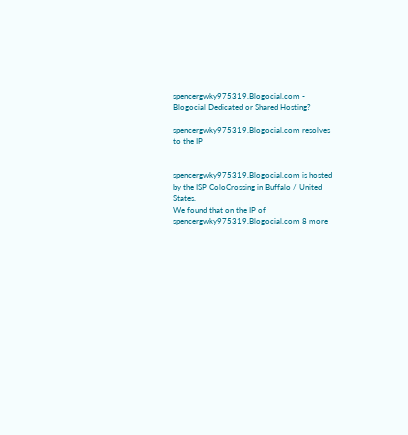spencergwky975319.Blogocial.com - Blogocial Dedicated or Shared Hosting?

spencergwky975319.Blogocial.com resolves to the IP


spencergwky975319.Blogocial.com is hosted by the ISP ColoCrossing in Buffalo / United States.
We found that on the IP of spencergwky975319.Blogocial.com 8 more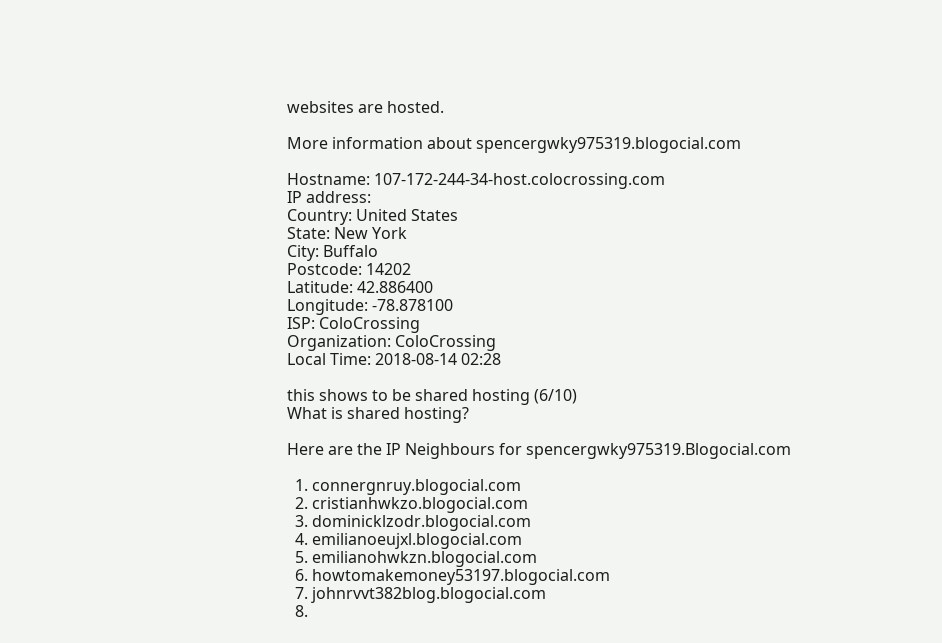websites are hosted.

More information about spencergwky975319.blogocial.com

Hostname: 107-172-244-34-host.colocrossing.com
IP address:
Country: United States
State: New York
City: Buffalo
Postcode: 14202
Latitude: 42.886400
Longitude: -78.878100
ISP: ColoCrossing
Organization: ColoCrossing
Local Time: 2018-08-14 02:28

this shows to be shared hosting (6/10)
What is shared hosting?

Here are the IP Neighbours for spencergwky975319.Blogocial.com

  1. connergnruy.blogocial.com
  2. cristianhwkzo.blogocial.com
  3. dominicklzodr.blogocial.com
  4. emilianoeujxl.blogocial.com
  5. emilianohwkzn.blogocial.com
  6. howtomakemoney53197.blogocial.com
  7. johnrvvt382blog.blogocial.com
  8.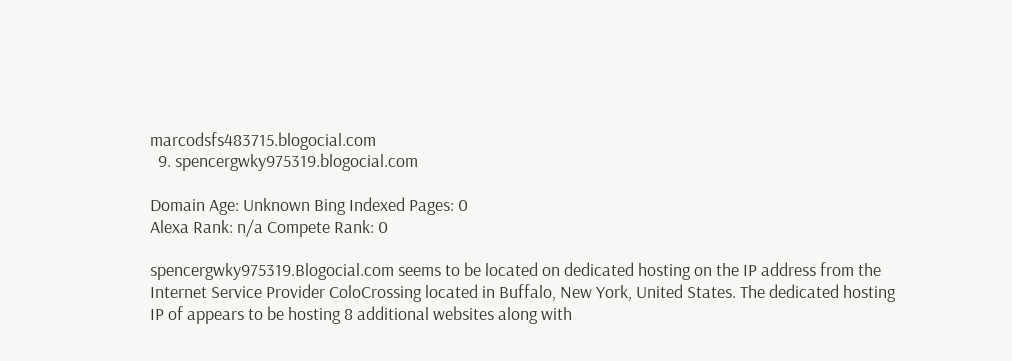marcodsfs483715.blogocial.com
  9. spencergwky975319.blogocial.com

Domain Age: Unknown Bing Indexed Pages: 0
Alexa Rank: n/a Compete Rank: 0

spencergwky975319.Blogocial.com seems to be located on dedicated hosting on the IP address from the Internet Service Provider ColoCrossing located in Buffalo, New York, United States. The dedicated hosting IP of appears to be hosting 8 additional websites along with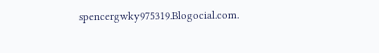spencergwky975319.Blogocial.com.